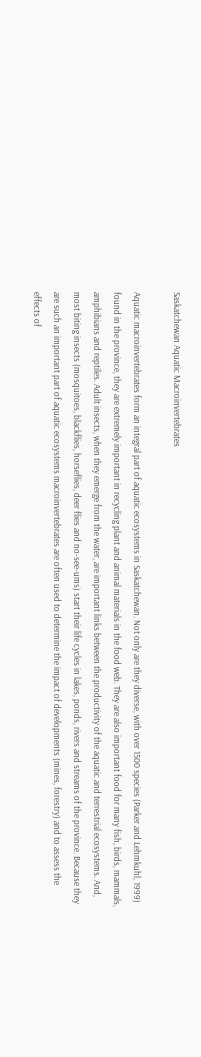Saskatchewan Aquatic Macroinvertebrates

Aquatic macroinvertebrates form an integral part of aquatic ecosystems in Saskatchewan. Not only are they diverse, with over 1500 species (Parker and Lehmkuhl, 1999) found in the province, they are extremely important in recycling plant and animal materials in the food web. They are also important food for many fish, birds, mammals, amphibians and reptiles. Adult insects, when they emerge from the water, are important links between the productivity of the aquatic and terrestrial ecosystems. And, most biting insects (mosquitoes, blackflies, horseflies, deer flies and no-see-ums) start their life cycles in lakes, ponds, rivers and streams of the province. Because they are such an important part of aquatic ecosystems macroinvertebrates are often used to determine the impact of developments (mines, forestry) and to assess the effects of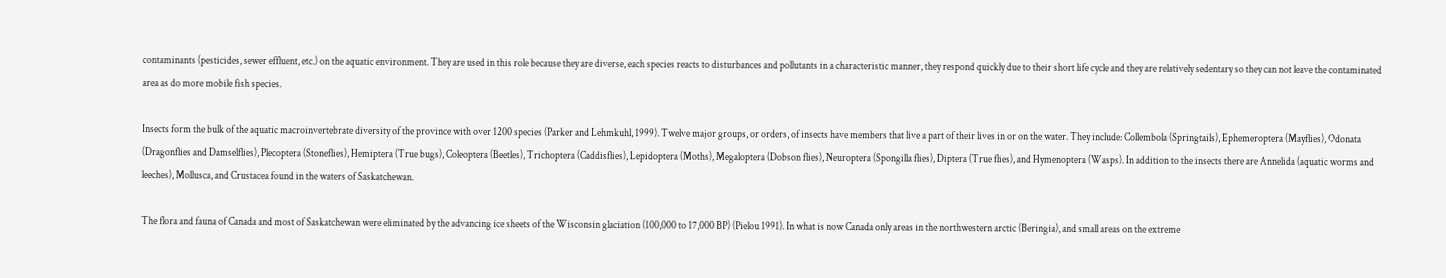contaminants (pesticides, sewer effluent, etc.) on the aquatic environment. They are used in this role because they are diverse, each species reacts to disturbances and pollutants in a characteristic manner, they respond quickly due to their short life cycle and they are relatively sedentary so they can not leave the contaminated area as do more mobile fish species.

Insects form the bulk of the aquatic macroinvertebrate diversity of the province with over 1200 species (Parker and Lehmkuhl, 1999). Twelve major groups, or orders, of insects have members that live a part of their lives in or on the water. They include: Collembola (Springtails), Ephemeroptera (Mayflies), Odonata (Dragonflies and Damselflies), Plecoptera (Stoneflies), Hemiptera (True bugs), Coleoptera (Beetles), Trichoptera (Caddisflies), Lepidoptera (Moths), Megaloptera (Dobson flies), Neuroptera (Spongilla flies), Diptera (True flies), and Hymenoptera (Wasps). In addition to the insects there are Annelida (aquatic worms and leeches), Mollusca, and Crustacea found in the waters of Saskatchewan.

The flora and fauna of Canada and most of Saskatchewan were eliminated by the advancing ice sheets of the Wisconsin glaciation (100,000 to 17,000 BP) (Pielou 1991). In what is now Canada only areas in the northwestern arctic (Beringia), and small areas on the extreme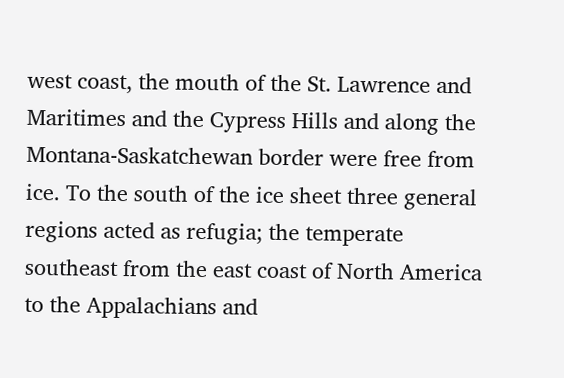west coast, the mouth of the St. Lawrence and Maritimes and the Cypress Hills and along the Montana-Saskatchewan border were free from ice. To the south of the ice sheet three general regions acted as refugia; the temperate southeast from the east coast of North America to the Appalachians and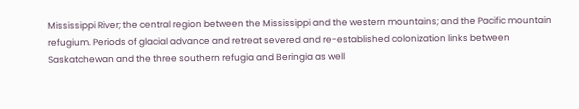Mississippi River; the central region between the Mississippi and the western mountains; and the Pacific mountain refugium. Periods of glacial advance and retreat severed and re-established colonization links between Saskatchewan and the three southern refugia and Beringia as well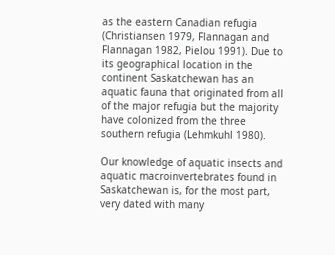as the eastern Canadian refugia (Christiansen 1979, Flannagan and Flannagan 1982, Pielou 1991). Due to its geographical location in the continent Saskatchewan has an aquatic fauna that originated from all of the major refugia but the majority have colonized from the three southern refugia (Lehmkuhl 1980).

Our knowledge of aquatic insects and aquatic macroinvertebrates found in Saskatchewan is, for the most part, very dated with many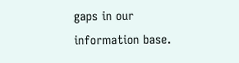gaps in our information base.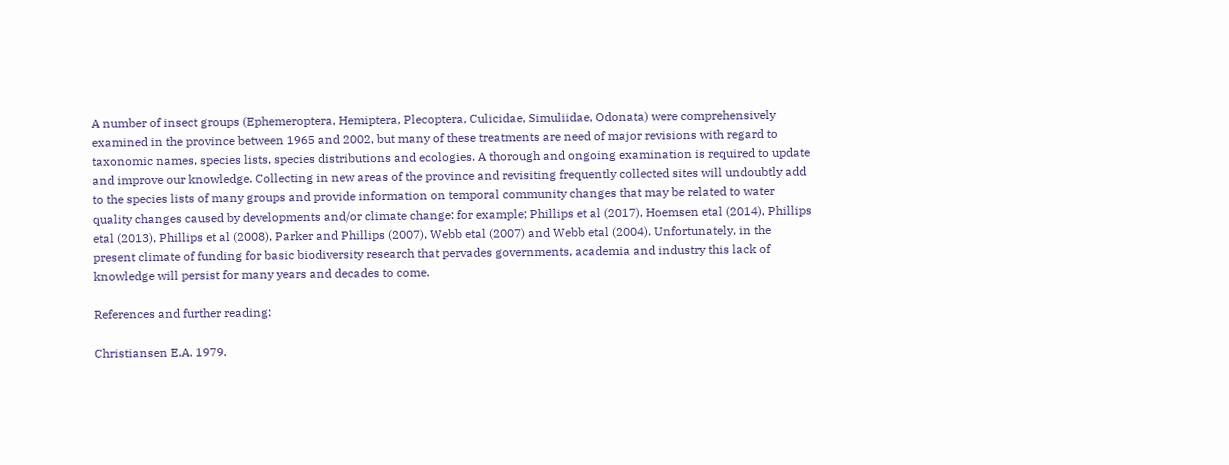A number of insect groups (Ephemeroptera, Hemiptera, Plecoptera, Culicidae, Simuliidae, Odonata) were comprehensively examined in the province between 1965 and 2002, but many of these treatments are need of major revisions with regard to taxonomic names, species lists, species distributions and ecologies. A thorough and ongoing examination is required to update and improve our knowledge. Collecting in new areas of the province and revisiting frequently collected sites will undoubtly add to the species lists of many groups and provide information on temporal community changes that may be related to water quality changes caused by developments and/or climate change: for example; Phillips et al (2017), Hoemsen etal (2014), Phillips etal (2013), Phillips et al (2008), Parker and Phillips (2007), Webb etal (2007) and Webb etal (2004). Unfortunately, in the present climate of funding for basic biodiversity research that pervades governments, academia and industry this lack of knowledge will persist for many years and decades to come.

References and further reading:

Christiansen E.A. 1979.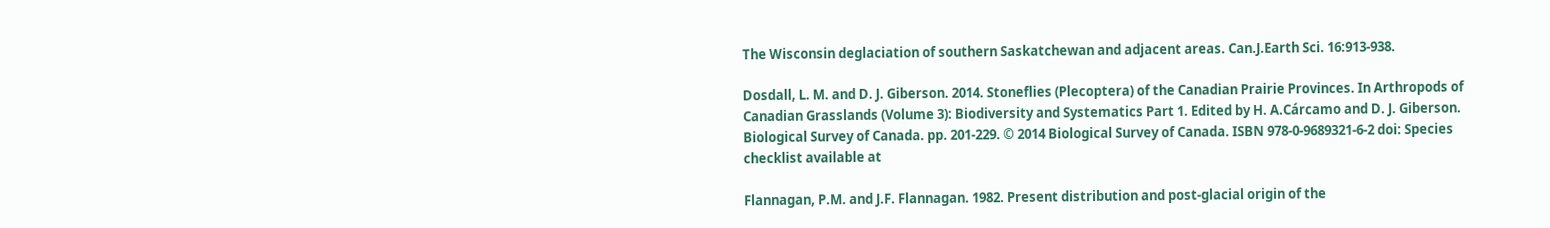The Wisconsin deglaciation of southern Saskatchewan and adjacent areas. Can.J.Earth Sci. 16:913-938.

Dosdall, L. M. and D. J. Giberson. 2014. Stoneflies (Plecoptera) of the Canadian Prairie Provinces. In Arthropods of Canadian Grasslands (Volume 3): Biodiversity and Systematics Part 1. Edited by H. A.Cárcamo and D. J. Giberson. Biological Survey of Canada. pp. 201-229. © 2014 Biological Survey of Canada. ISBN 978-0-9689321-6-2 doi: Species checklist available at

Flannagan, P.M. and J.F. Flannagan. 1982. Present distribution and post-glacial origin of the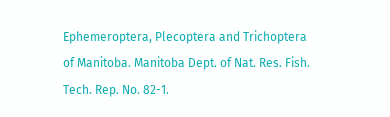Ephemeroptera, Plecoptera and Trichoptera of Manitoba. Manitoba Dept. of Nat. Res. Fish. Tech. Rep. No. 82-1.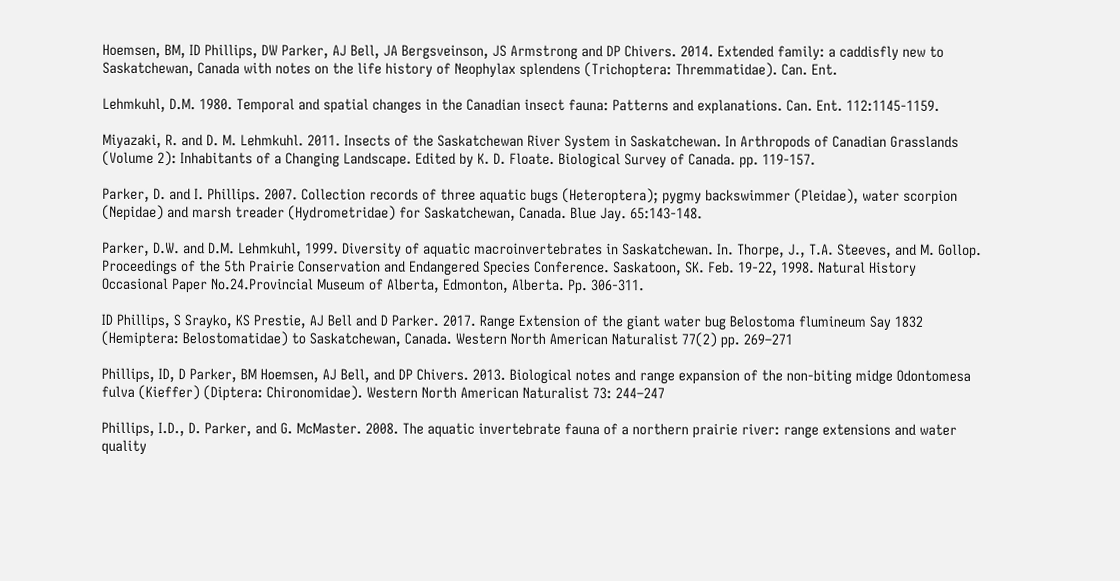Hoemsen, BM, ID Phillips, DW Parker, AJ Bell, JA Bergsveinson, JS Armstrong and DP Chivers. 2014. Extended family: a caddisfly new to Saskatchewan, Canada with notes on the life history of Neophylax splendens (Trichoptera: Thremmatidae). Can. Ent.

Lehmkuhl, D.M. 1980. Temporal and spatial changes in the Canadian insect fauna: Patterns and explanations. Can. Ent. 112:1145-1159.

Miyazaki, R. and D. M. Lehmkuhl. 2011. Insects of the Saskatchewan River System in Saskatchewan. In Arthropods of Canadian Grasslands (Volume 2): Inhabitants of a Changing Landscape. Edited by K. D. Floate. Biological Survey of Canada. pp. 119-157.

Parker, D. and I. Phillips. 2007. Collection records of three aquatic bugs (Heteroptera); pygmy backswimmer (Pleidae), water scorpion (Nepidae) and marsh treader (Hydrometridae) for Saskatchewan, Canada. Blue Jay. 65:143-148.

Parker, D.W. and D.M. Lehmkuhl, 1999. Diversity of aquatic macroinvertebrates in Saskatchewan. In. Thorpe, J., T.A. Steeves, and M. Gollop. Proceedings of the 5th Prairie Conservation and Endangered Species Conference. Saskatoon, SK. Feb. 19-22, 1998. Natural History Occasional Paper No.24.Provincial Museum of Alberta, Edmonton, Alberta. Pp. 306-311.

ID Phillips, S Srayko, KS Prestie, AJ Bell and D Parker. 2017. Range Extension of the giant water bug Belostoma flumineum Say 1832 (Hemiptera: Belostomatidae) to Saskatchewan, Canada. Western North American Naturalist 77(2) pp. 269–271

Phillips, ID, D Parker, BM Hoemsen, AJ Bell, and DP Chivers. 2013. Biological notes and range expansion of the non-biting midge Odontomesa fulva (Kieffer) (Diptera: Chironomidae). Western North American Naturalist 73: 244–247

Phillips, I.D., D. Parker, and G. McMaster. 2008. The aquatic invertebrate fauna of a northern prairie river: range extensions and water quality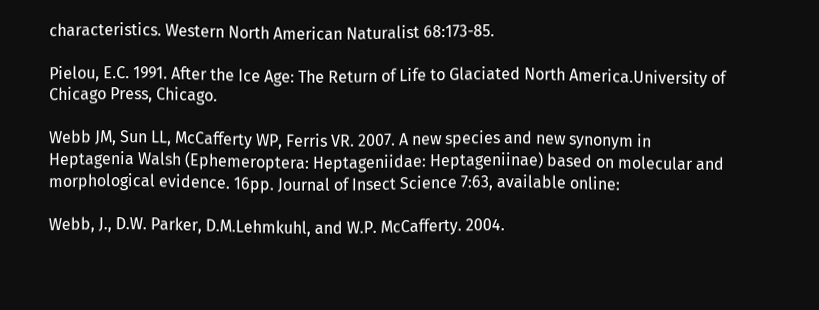characteristics. Western North American Naturalist 68:173-85.

Pielou, E.C. 1991. After the Ice Age: The Return of Life to Glaciated North America.University of Chicago Press, Chicago.

Webb JM, Sun LL, McCafferty WP, Ferris VR. 2007. A new species and new synonym in Heptagenia Walsh (Ephemeroptera: Heptageniidae: Heptageniinae) based on molecular and morphological evidence. 16pp. Journal of Insect Science 7:63, available online:

Webb, J., D.W. Parker, D.M.Lehmkuhl, and W.P. McCafferty. 2004.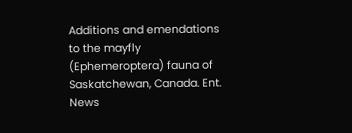Additions and emendations to the mayfly (Ephemeroptera) fauna of Saskatchewan, Canada. Ent. News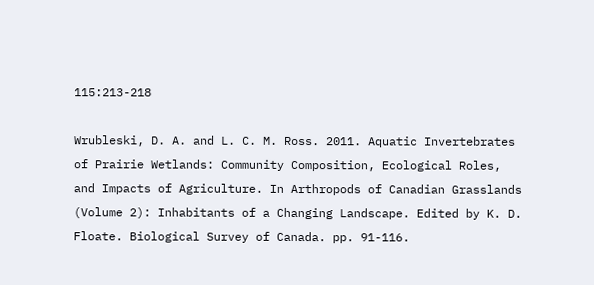115:213-218

Wrubleski, D. A. and L. C. M. Ross. 2011. Aquatic Invertebrates of Prairie Wetlands: Community Composition, Ecological Roles, and Impacts of Agriculture. In Arthropods of Canadian Grasslands (Volume 2): Inhabitants of a Changing Landscape. Edited by K. D. Floate. Biological Survey of Canada. pp. 91-116.